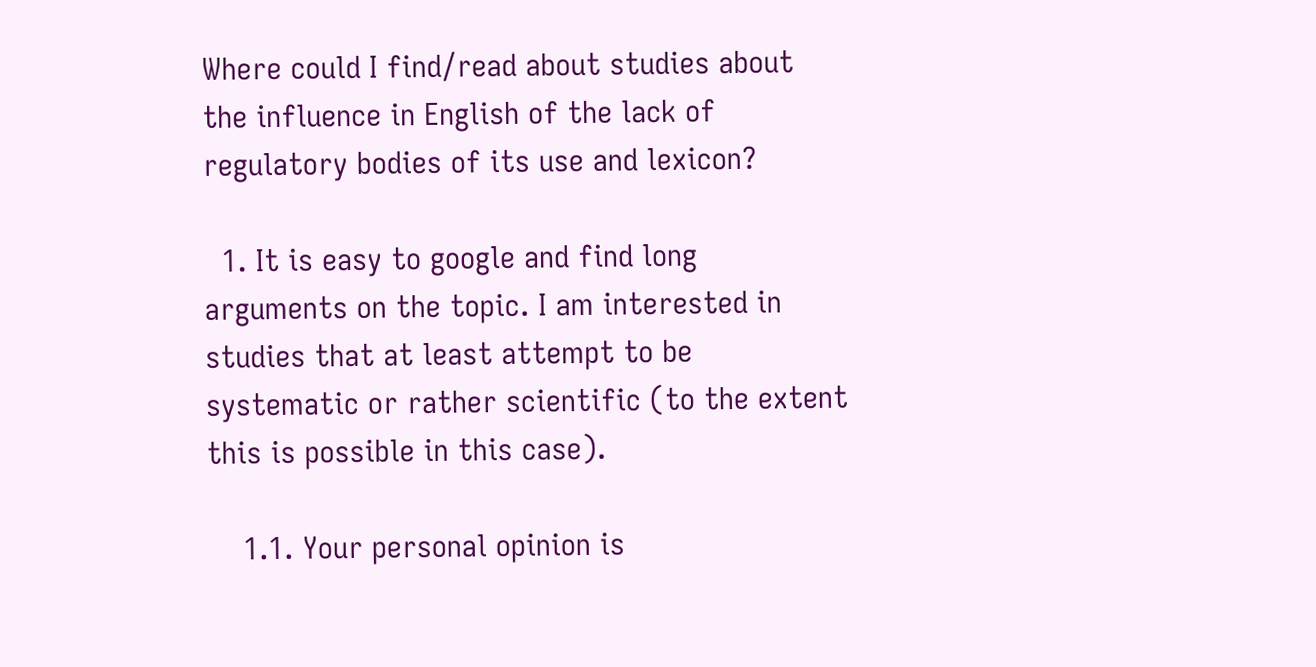Where could I find/read about studies about the influence in English of the lack of regulatory bodies of its use and lexicon?

  1. It is easy to google and find long arguments on the topic. I am interested in studies that at least attempt to be systematic or rather scientific (to the extent this is possible in this case).

    1.1. Your personal opinion is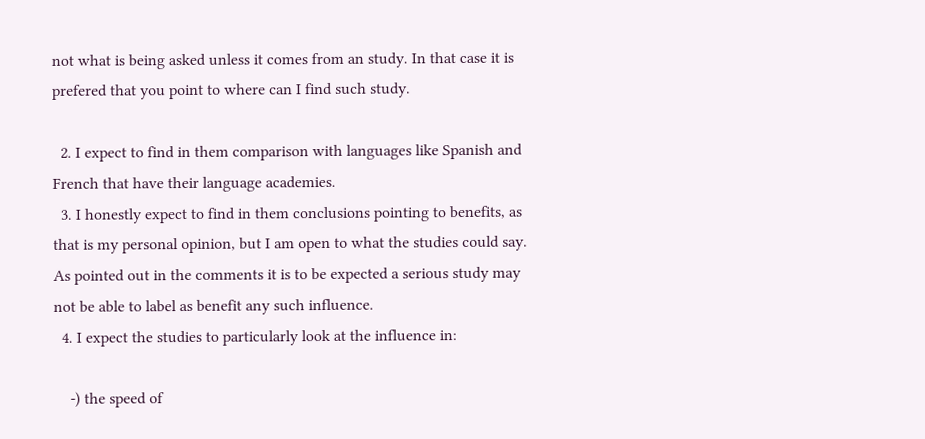not what is being asked unless it comes from an study. In that case it is prefered that you point to where can I find such study.

  2. I expect to find in them comparison with languages like Spanish and French that have their language academies.
  3. I honestly expect to find in them conclusions pointing to benefits, as that is my personal opinion, but I am open to what the studies could say. As pointed out in the comments it is to be expected a serious study may not be able to label as benefit any such influence.
  4. I expect the studies to particularly look at the influence in:

    -) the speed of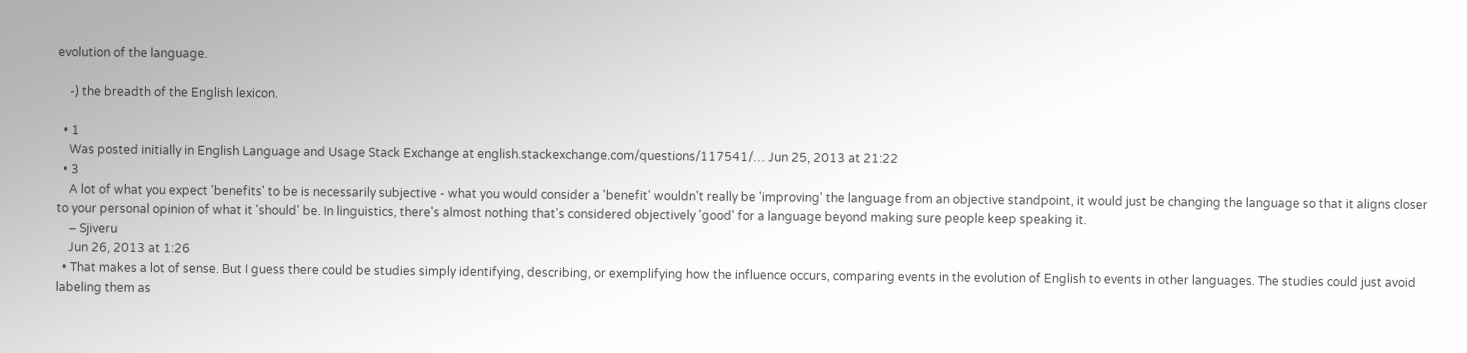evolution of the language.

    -) the breadth of the English lexicon.

  • 1
    Was posted initially in English Language and Usage Stack Exchange at english.stackexchange.com/questions/117541/… Jun 25, 2013 at 21:22
  • 3
    A lot of what you expect 'benefits' to be is necessarily subjective - what you would consider a 'benefit' wouldn't really be 'improving' the language from an objective standpoint, it would just be changing the language so that it aligns closer to your personal opinion of what it 'should' be. In linguistics, there's almost nothing that's considered objectively 'good' for a language beyond making sure people keep speaking it.
    – Sjiveru
    Jun 26, 2013 at 1:26
  • That makes a lot of sense. But I guess there could be studies simply identifying, describing, or exemplifying how the influence occurs, comparing events in the evolution of English to events in other languages. The studies could just avoid labeling them as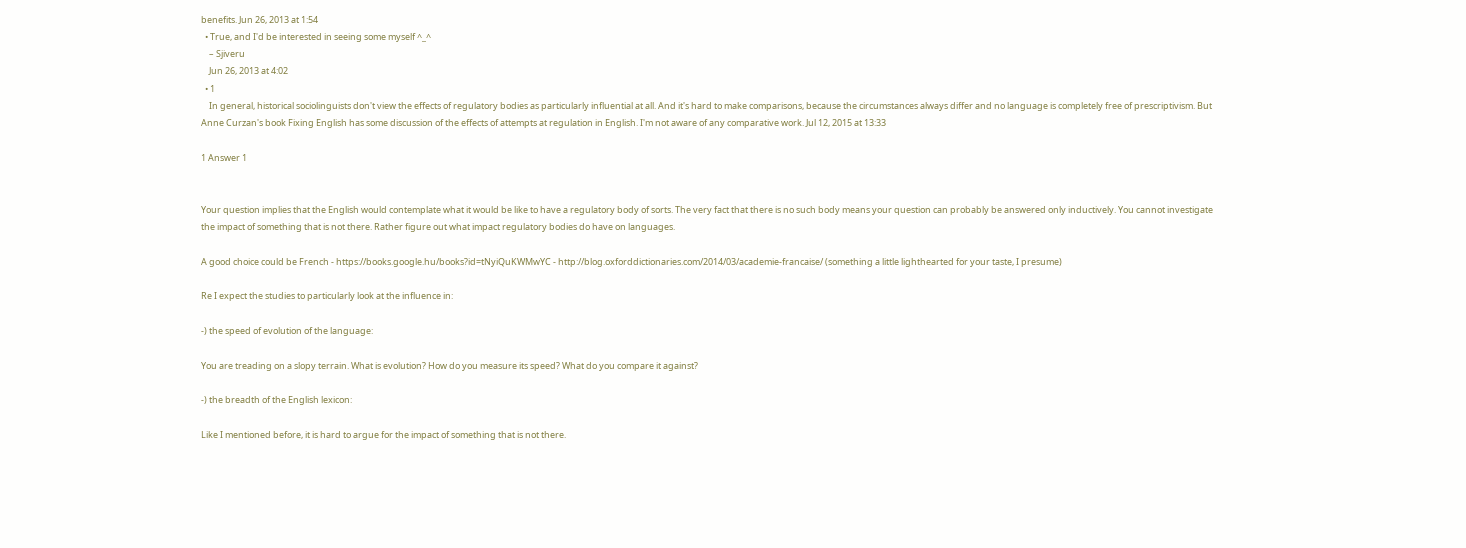benefits. Jun 26, 2013 at 1:54
  • True, and I'd be interested in seeing some myself ^_^
    – Sjiveru
    Jun 26, 2013 at 4:02
  • 1
    In general, historical sociolinguists don't view the effects of regulatory bodies as particularly influential at all. And it's hard to make comparisons, because the circumstances always differ and no language is completely free of prescriptivism. But Anne Curzan's book Fixing English has some discussion of the effects of attempts at regulation in English. I'm not aware of any comparative work. Jul 12, 2015 at 13:33

1 Answer 1


Your question implies that the English would contemplate what it would be like to have a regulatory body of sorts. The very fact that there is no such body means your question can probably be answered only inductively. You cannot investigate the impact of something that is not there. Rather figure out what impact regulatory bodies do have on languages.

A good choice could be French - https://books.google.hu/books?id=tNyiQuKWMwYC - http://blog.oxforddictionaries.com/2014/03/academie-francaise/ (something a little lighthearted for your taste, I presume)

Re I expect the studies to particularly look at the influence in:

-) the speed of evolution of the language:

You are treading on a slopy terrain. What is evolution? How do you measure its speed? What do you compare it against?

-) the breadth of the English lexicon:

Like I mentioned before, it is hard to argue for the impact of something that is not there.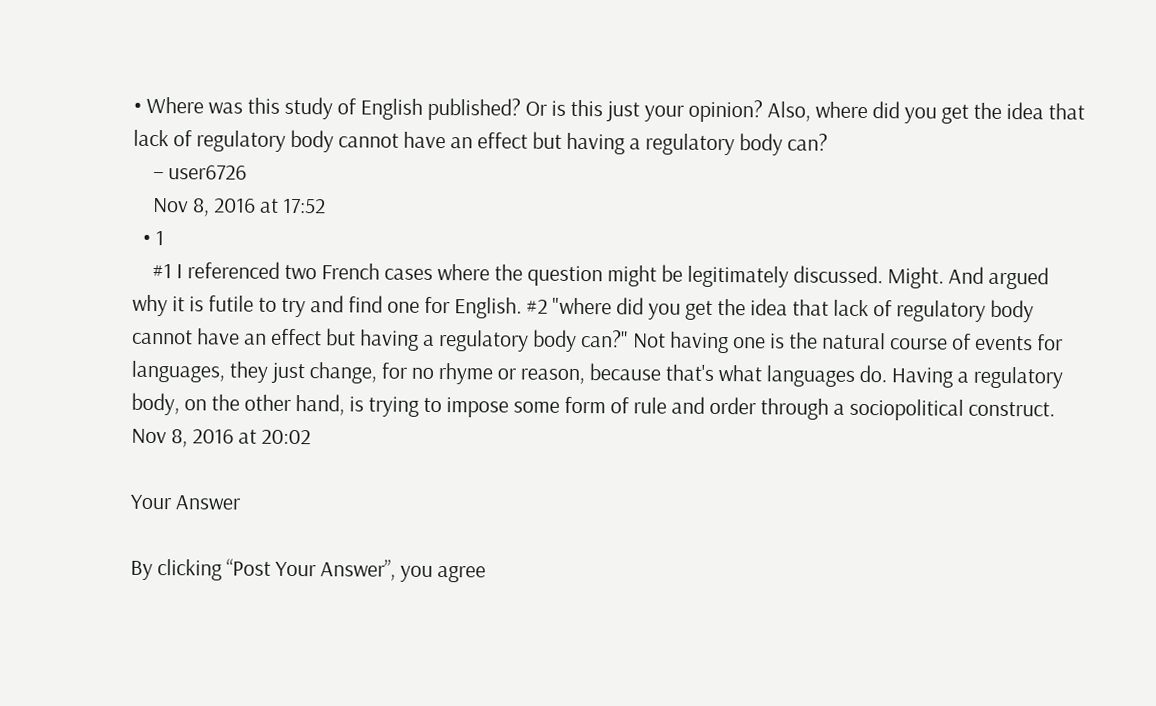• Where was this study of English published? Or is this just your opinion? Also, where did you get the idea that lack of regulatory body cannot have an effect but having a regulatory body can?
    – user6726
    Nov 8, 2016 at 17:52
  • 1
    #1 I referenced two French cases where the question might be legitimately discussed. Might. And argued why it is futile to try and find one for English. #2 "where did you get the idea that lack of regulatory body cannot have an effect but having a regulatory body can?" Not having one is the natural course of events for languages, they just change, for no rhyme or reason, because that's what languages do. Having a regulatory body, on the other hand, is trying to impose some form of rule and order through a sociopolitical construct. Nov 8, 2016 at 20:02

Your Answer

By clicking “Post Your Answer”, you agree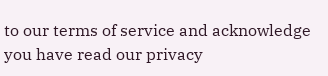to our terms of service and acknowledge you have read our privacy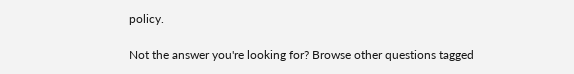policy.

Not the answer you're looking for? Browse other questions tagged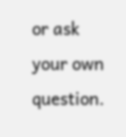or ask your own question.